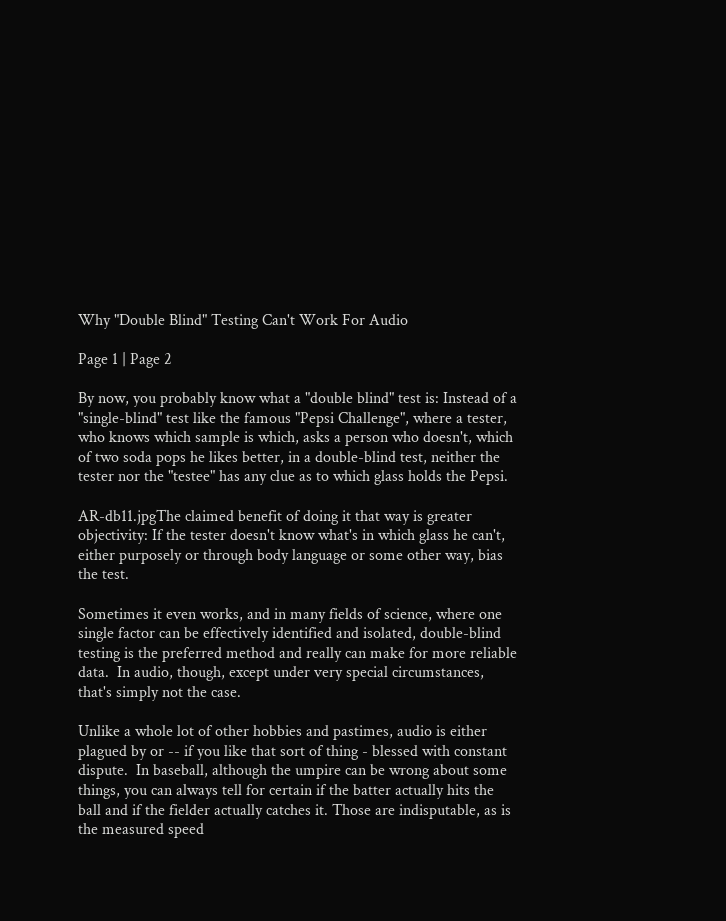Why "Double Blind" Testing Can't Work For Audio

Page 1 | Page 2

By now, you probably know what a "double blind" test is: Instead of a "single-blind" test like the famous "Pepsi Challenge", where a tester, who knows which sample is which, asks a person who doesn't, which of two soda pops he likes better, in a double-blind test, neither the tester nor the "testee" has any clue as to which glass holds the Pepsi.

AR-db11.jpgThe claimed benefit of doing it that way is greater objectivity: If the tester doesn't know what's in which glass he can't, either purposely or through body language or some other way, bias the test.

Sometimes it even works, and in many fields of science, where one single factor can be effectively identified and isolated, double-blind testing is the preferred method and really can make for more reliable data.  In audio, though, except under very special circumstances, that's simply not the case.

Unlike a whole lot of other hobbies and pastimes, audio is either plagued by or -- if you like that sort of thing - blessed with constant dispute.  In baseball, although the umpire can be wrong about some things, you can always tell for certain if the batter actually hits the ball and if the fielder actually catches it. Those are indisputable, as is the measured speed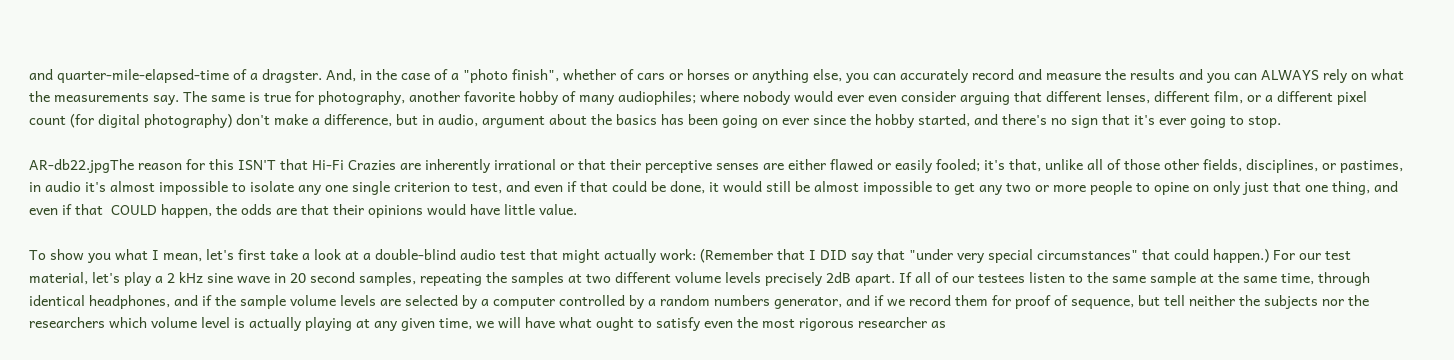and quarter-mile-elapsed-time of a dragster. And, in the case of a "photo finish", whether of cars or horses or anything else, you can accurately record and measure the results and you can ALWAYS rely on what the measurements say. The same is true for photography, another favorite hobby of many audiophiles; where nobody would ever even consider arguing that different lenses, different film, or a different pixel count (for digital photography) don't make a difference, but in audio, argument about the basics has been going on ever since the hobby started, and there's no sign that it's ever going to stop.

AR-db22.jpgThe reason for this ISN'T that Hi-Fi Crazies are inherently irrational or that their perceptive senses are either flawed or easily fooled; it's that, unlike all of those other fields, disciplines, or pastimes, in audio it's almost impossible to isolate any one single criterion to test, and even if that could be done, it would still be almost impossible to get any two or more people to opine on only just that one thing, and even if that  COULD happen, the odds are that their opinions would have little value.

To show you what I mean, let's first take a look at a double-blind audio test that might actually work: (Remember that I DID say that "under very special circumstances" that could happen.) For our test material, let's play a 2 kHz sine wave in 20 second samples, repeating the samples at two different volume levels precisely 2dB apart. If all of our testees listen to the same sample at the same time, through identical headphones, and if the sample volume levels are selected by a computer controlled by a random numbers generator, and if we record them for proof of sequence, but tell neither the subjects nor the researchers which volume level is actually playing at any given time, we will have what ought to satisfy even the most rigorous researcher as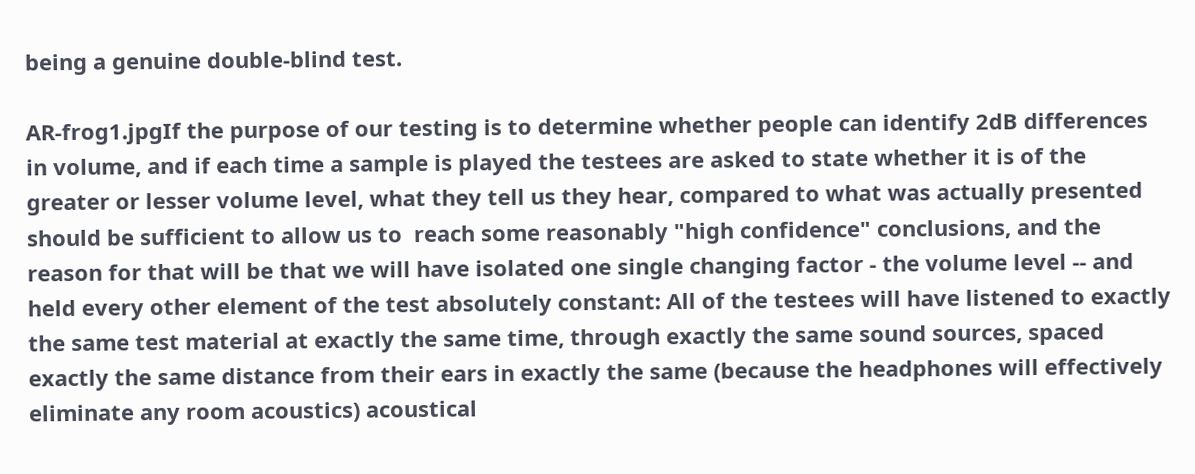being a genuine double-blind test.

AR-frog1.jpgIf the purpose of our testing is to determine whether people can identify 2dB differences in volume, and if each time a sample is played the testees are asked to state whether it is of the greater or lesser volume level, what they tell us they hear, compared to what was actually presented should be sufficient to allow us to  reach some reasonably "high confidence" conclusions, and the reason for that will be that we will have isolated one single changing factor - the volume level -- and held every other element of the test absolutely constant: All of the testees will have listened to exactly the same test material at exactly the same time, through exactly the same sound sources, spaced exactly the same distance from their ears in exactly the same (because the headphones will effectively eliminate any room acoustics) acoustical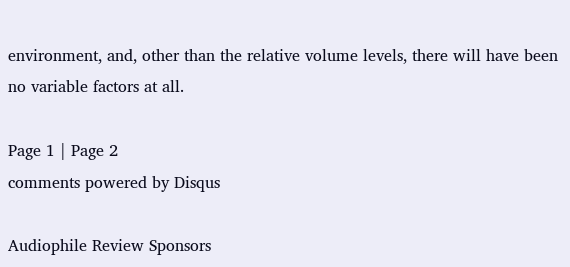environment, and, other than the relative volume levels, there will have been no variable factors at all.

Page 1 | Page 2
comments powered by Disqus

Audiophile Review Sponsors